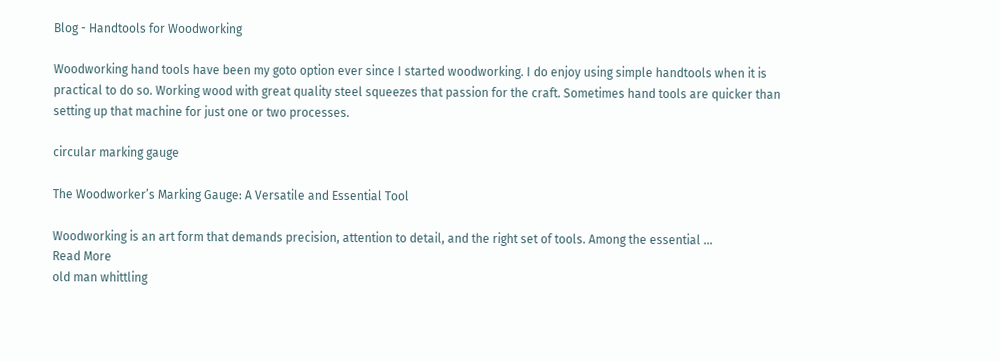Blog - Handtools for Woodworking

Woodworking hand tools have been my goto option ever since I started woodworking. I do enjoy using simple handtools when it is practical to do so. Working wood with great quality steel squeezes that passion for the craft. Sometimes hand tools are quicker than setting up that machine for just one or two processes.

circular marking gauge

The Woodworker’s Marking Gauge: A Versatile and Essential Tool

Woodworking is an art form that demands precision, attention to detail, and the right set of tools. Among the essential ...
Read More
old man whittling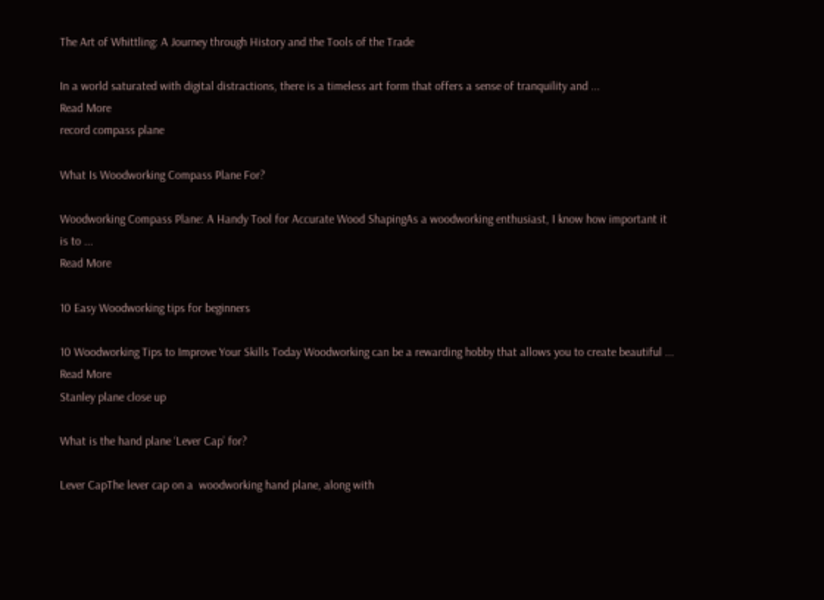The Art of Whittling: A Journey through History and the Tools of the Trade

In a world saturated with digital distractions, there is a timeless art form that offers a sense of tranquility and ...
Read More
record compass plane

What Is Woodworking Compass Plane For?

Woodworking Compass Plane: A Handy Tool for Accurate Wood ShapingAs a woodworking enthusiast, I know how important it is to ...
Read More

10 Easy Woodworking tips for beginners

10 Woodworking Tips to Improve Your Skills Today Woodworking can be a rewarding hobby that allows you to create beautiful ...
Read More
Stanley plane close up

What is the hand plane ‘Lever Cap’ for?

Lever CapThe lever cap on a  woodworking hand plane, along with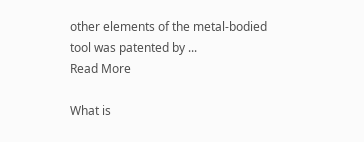other elements of the metal-bodied tool was patented by ...
Read More

What is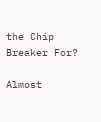the Chip Breaker For?

Almost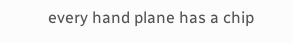every hand plane has a chip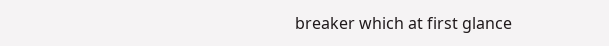breaker which at first glance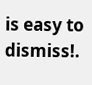is easy to dismiss!.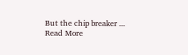But the chip breaker ...
Read More